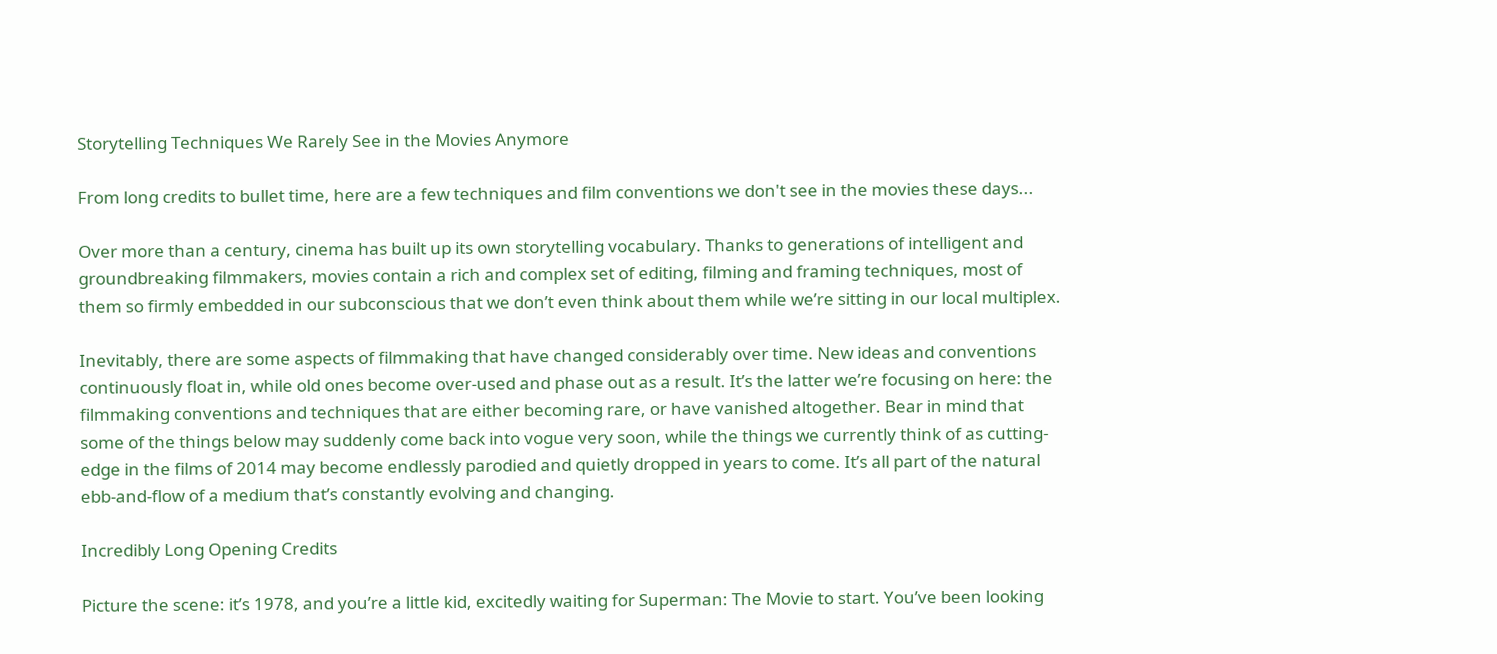Storytelling Techniques We Rarely See in the Movies Anymore

From long credits to bullet time, here are a few techniques and film conventions we don't see in the movies these days...

Over more than a century, cinema has built up its own storytelling vocabulary. Thanks to generations of intelligent and groundbreaking filmmakers, movies contain a rich and complex set of editing, filming and framing techniques, most of them so firmly embedded in our subconscious that we don’t even think about them while we’re sitting in our local multiplex.

Inevitably, there are some aspects of filmmaking that have changed considerably over time. New ideas and conventions continuously float in, while old ones become over-used and phase out as a result. It’s the latter we’re focusing on here: the filmmaking conventions and techniques that are either becoming rare, or have vanished altogether. Bear in mind that some of the things below may suddenly come back into vogue very soon, while the things we currently think of as cutting-edge in the films of 2014 may become endlessly parodied and quietly dropped in years to come. It’s all part of the natural ebb-and-flow of a medium that’s constantly evolving and changing.

Incredibly Long Opening Credits

Picture the scene: it’s 1978, and you’re a little kid, excitedly waiting for Superman: The Movie to start. You’ve been looking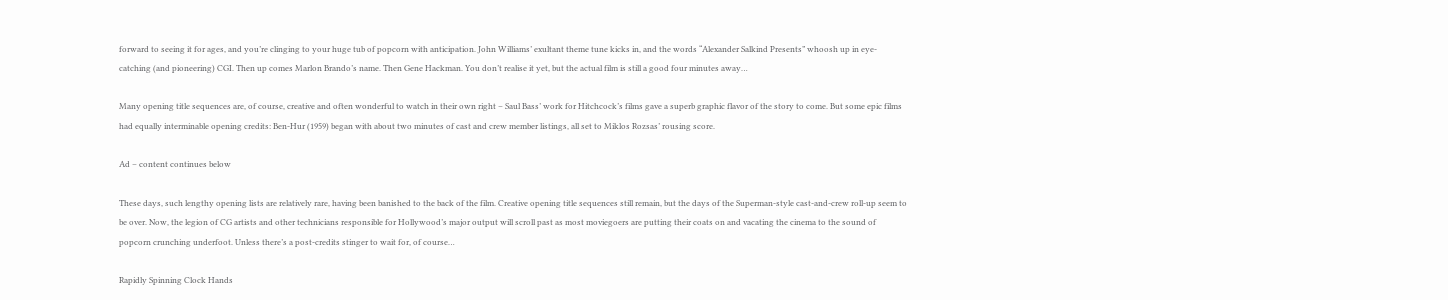forward to seeing it for ages, and you’re clinging to your huge tub of popcorn with anticipation. John Williams’ exultant theme tune kicks in, and the words “Alexander Salkind Presents” whoosh up in eye-catching (and pioneering) CGI. Then up comes Marlon Brando’s name. Then Gene Hackman. You don’t realise it yet, but the actual film is still a good four minutes away…

Many opening title sequences are, of course, creative and often wonderful to watch in their own right – Saul Bass’ work for Hitchcock’s films gave a superb graphic flavor of the story to come. But some epic films had equally interminable opening credits: Ben-Hur (1959) began with about two minutes of cast and crew member listings, all set to Miklos Rozsas’ rousing score.

Ad – content continues below

These days, such lengthy opening lists are relatively rare, having been banished to the back of the film. Creative opening title sequences still remain, but the days of the Superman-style cast-and-crew roll-up seem to be over. Now, the legion of CG artists and other technicians responsible for Hollywood’s major output will scroll past as most moviegoers are putting their coats on and vacating the cinema to the sound of popcorn crunching underfoot. Unless there’s a post-credits stinger to wait for, of course…

Rapidly Spinning Clock Hands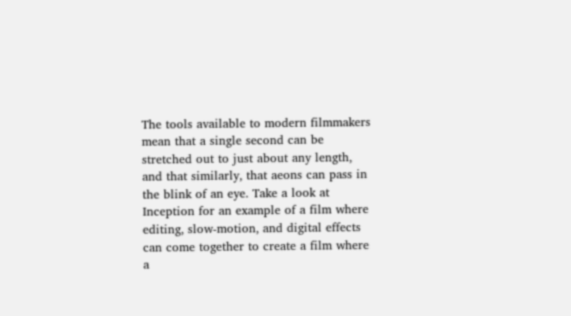The tools available to modern filmmakers mean that a single second can be stretched out to just about any length, and that similarly, that aeons can pass in the blink of an eye. Take a look at Inception for an example of a film where editing, slow-motion, and digital effects can come together to create a film where a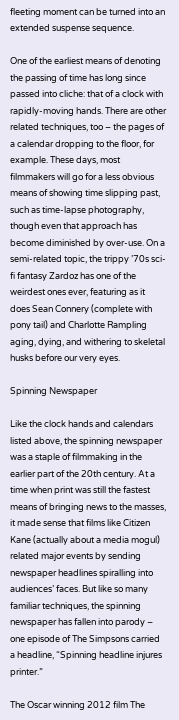fleeting moment can be turned into an extended suspense sequence.

One of the earliest means of denoting the passing of time has long since passed into cliche: that of a clock with rapidly-moving hands. There are other related techniques, too – the pages of a calendar dropping to the floor, for example. These days, most filmmakers will go for a less obvious means of showing time slipping past, such as time-lapse photography, though even that approach has become diminished by over-use. On a semi-related topic, the trippy ’70s sci-fi fantasy Zardoz has one of the weirdest ones ever, featuring as it does Sean Connery (complete with pony tail) and Charlotte Rampling aging, dying, and withering to skeletal husks before our very eyes.

Spinning Newspaper

Like the clock hands and calendars listed above, the spinning newspaper was a staple of filmmaking in the earlier part of the 20th century. At a time when print was still the fastest means of bringing news to the masses, it made sense that films like Citizen Kane (actually about a media mogul) related major events by sending newspaper headlines spiralling into audiences’ faces. But like so many familiar techniques, the spinning newspaper has fallen into parody – one episode of The Simpsons carried a headline, “Spinning headline injures printer.”

The Oscar winning 2012 film The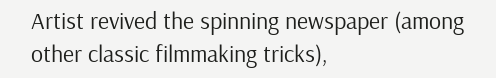Artist revived the spinning newspaper (among other classic filmmaking tricks),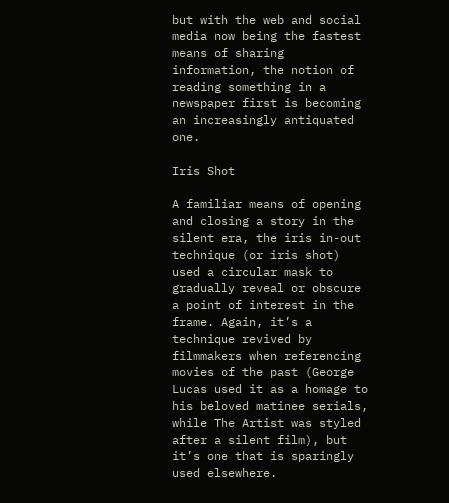but with the web and social media now being the fastest means of sharing information, the notion of reading something in a newspaper first is becoming an increasingly antiquated one.

Iris Shot

A familiar means of opening and closing a story in the silent era, the iris in-out technique (or iris shot) used a circular mask to gradually reveal or obscure a point of interest in the frame. Again, it’s a technique revived by filmmakers when referencing movies of the past (George Lucas used it as a homage to his beloved matinee serials, while The Artist was styled after a silent film), but it’s one that is sparingly used elsewhere.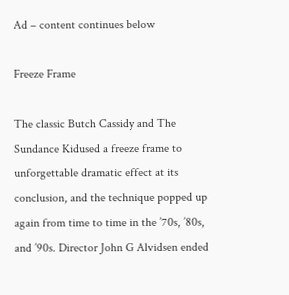Ad – content continues below

Freeze Frame

The classic Butch Cassidy and The Sundance Kidused a freeze frame to unforgettable dramatic effect at its conclusion, and the technique popped up again from time to time in the ’70s, ’80s, and ’90s. Director John G Alvidsen ended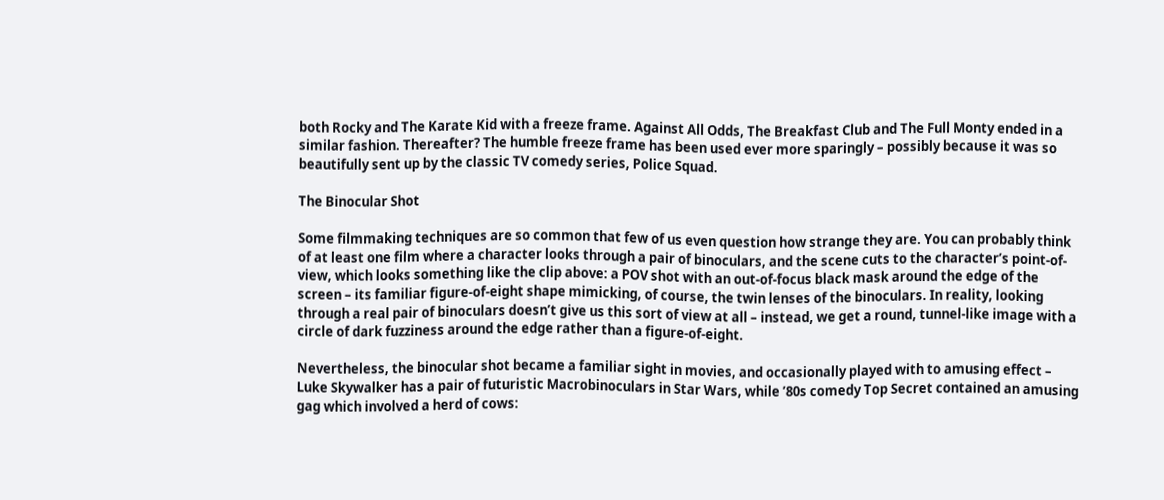both Rocky and The Karate Kid with a freeze frame. Against All Odds, The Breakfast Club and The Full Monty ended in a similar fashion. Thereafter? The humble freeze frame has been used ever more sparingly – possibly because it was so beautifully sent up by the classic TV comedy series, Police Squad.

The Binocular Shot

Some filmmaking techniques are so common that few of us even question how strange they are. You can probably think of at least one film where a character looks through a pair of binoculars, and the scene cuts to the character’s point-of-view, which looks something like the clip above: a POV shot with an out-of-focus black mask around the edge of the screen – its familiar figure-of-eight shape mimicking, of course, the twin lenses of the binoculars. In reality, looking through a real pair of binoculars doesn’t give us this sort of view at all – instead, we get a round, tunnel-like image with a circle of dark fuzziness around the edge rather than a figure-of-eight.

Nevertheless, the binocular shot became a familiar sight in movies, and occasionally played with to amusing effect – Luke Skywalker has a pair of futuristic Macrobinoculars in Star Wars, while ’80s comedy Top Secret contained an amusing gag which involved a herd of cows: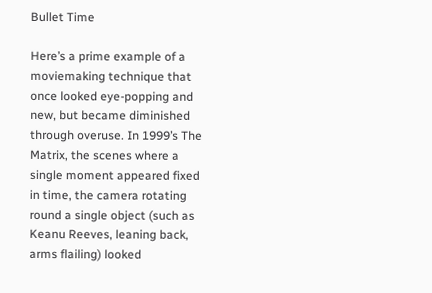Bullet Time

Here’s a prime example of a moviemaking technique that once looked eye-popping and new, but became diminished through overuse. In 1999’s The Matrix, the scenes where a single moment appeared fixed in time, the camera rotating round a single object (such as Keanu Reeves, leaning back, arms flailing) looked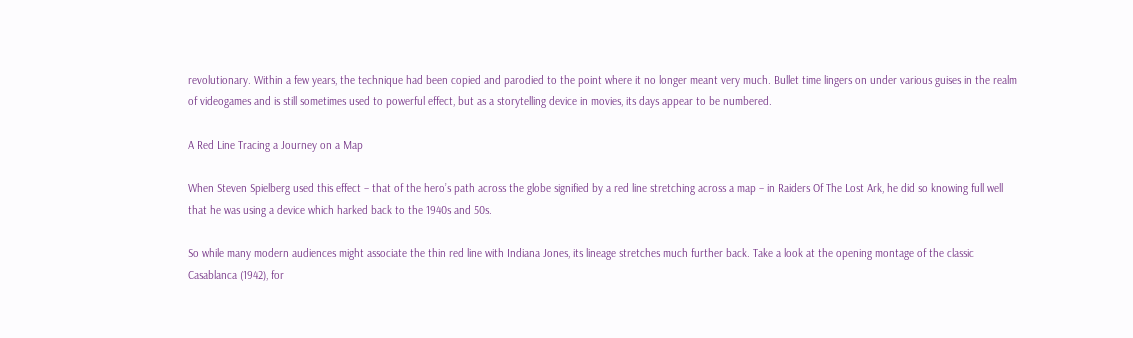revolutionary. Within a few years, the technique had been copied and parodied to the point where it no longer meant very much. Bullet time lingers on under various guises in the realm of videogames and is still sometimes used to powerful effect, but as a storytelling device in movies, its days appear to be numbered.

A Red Line Tracing a Journey on a Map

When Steven Spielberg used this effect – that of the hero’s path across the globe signified by a red line stretching across a map – in Raiders Of The Lost Ark, he did so knowing full well that he was using a device which harked back to the 1940s and 50s.

So while many modern audiences might associate the thin red line with Indiana Jones, its lineage stretches much further back. Take a look at the opening montage of the classic Casablanca (1942), for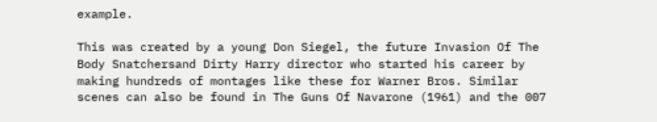example.

This was created by a young Don Siegel, the future Invasion Of The Body Snatchersand Dirty Harry director who started his career by making hundreds of montages like these for Warner Bros. Similar scenes can also be found in The Guns Of Navarone (1961) and the 007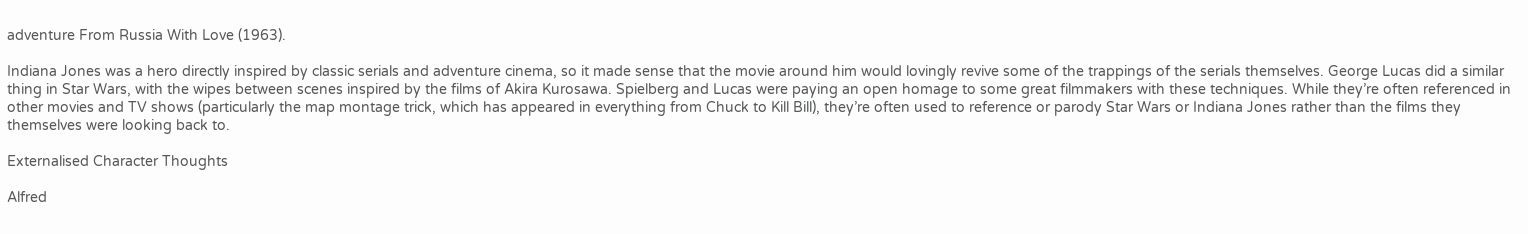adventure From Russia With Love (1963).

Indiana Jones was a hero directly inspired by classic serials and adventure cinema, so it made sense that the movie around him would lovingly revive some of the trappings of the serials themselves. George Lucas did a similar thing in Star Wars, with the wipes between scenes inspired by the films of Akira Kurosawa. Spielberg and Lucas were paying an open homage to some great filmmakers with these techniques. While they’re often referenced in other movies and TV shows (particularly the map montage trick, which has appeared in everything from Chuck to Kill Bill), they’re often used to reference or parody Star Wars or Indiana Jones rather than the films they themselves were looking back to.

Externalised Character Thoughts

Alfred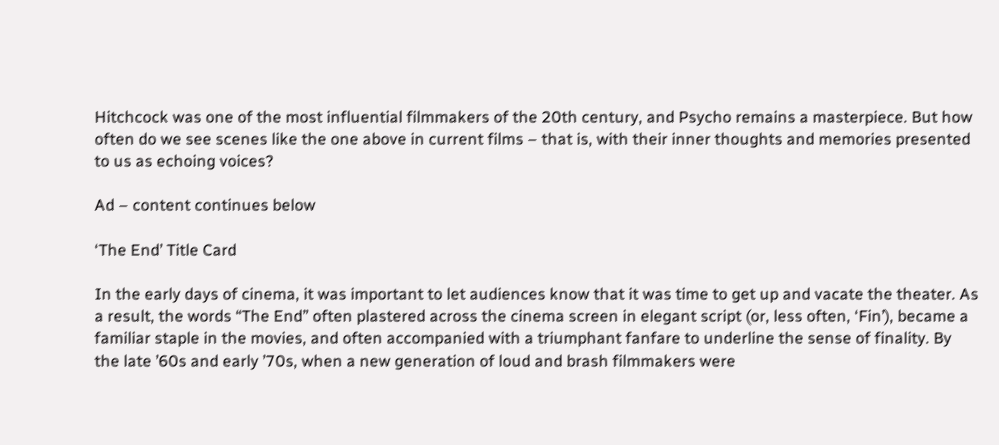Hitchcock was one of the most influential filmmakers of the 20th century, and Psycho remains a masterpiece. But how often do we see scenes like the one above in current films – that is, with their inner thoughts and memories presented to us as echoing voices?

Ad – content continues below

‘The End’ Title Card

In the early days of cinema, it was important to let audiences know that it was time to get up and vacate the theater. As a result, the words “The End” often plastered across the cinema screen in elegant script (or, less often, ‘Fin’), became a familiar staple in the movies, and often accompanied with a triumphant fanfare to underline the sense of finality. By the late ’60s and early ’70s, when a new generation of loud and brash filmmakers were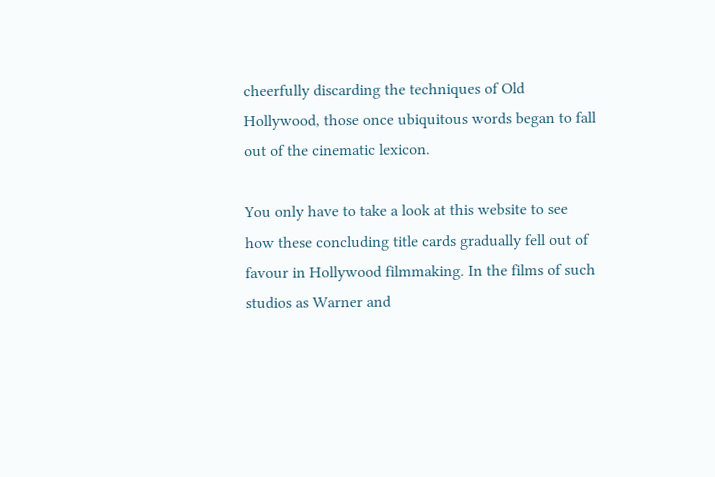cheerfully discarding the techniques of Old Hollywood, those once ubiquitous words began to fall out of the cinematic lexicon.

You only have to take a look at this website to see how these concluding title cards gradually fell out of favour in Hollywood filmmaking. In the films of such studios as Warner and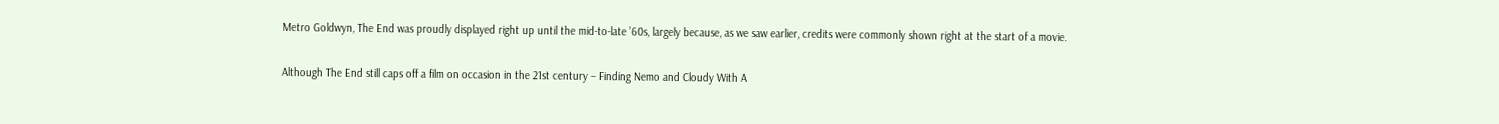Metro Goldwyn, The End was proudly displayed right up until the mid-to-late ’60s, largely because, as we saw earlier, credits were commonly shown right at the start of a movie.

Although The End still caps off a film on occasion in the 21st century – Finding Nemo and Cloudy With A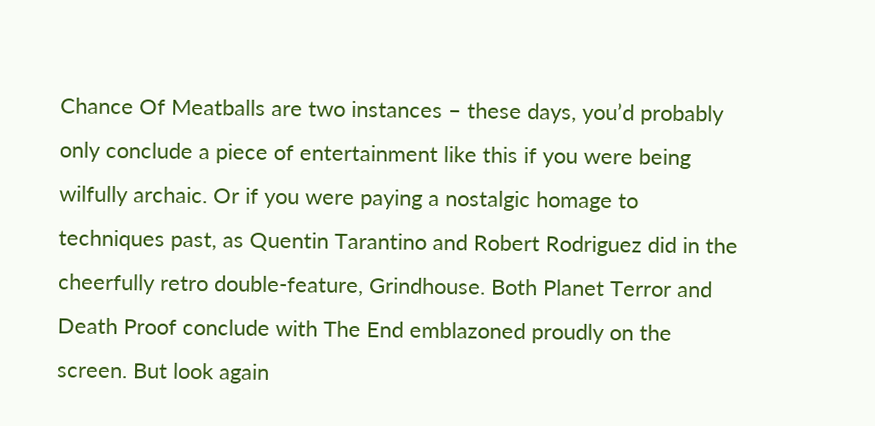Chance Of Meatballs are two instances – these days, you’d probably only conclude a piece of entertainment like this if you were being wilfully archaic. Or if you were paying a nostalgic homage to techniques past, as Quentin Tarantino and Robert Rodriguez did in the cheerfully retro double-feature, Grindhouse. Both Planet Terror and Death Proof conclude with The End emblazoned proudly on the screen. But look again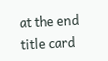at the end title card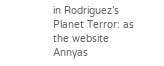in Rodriguez’s Planet Terror: as the website Annyas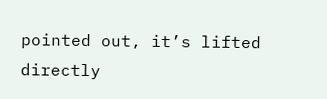pointed out, it’s lifted directly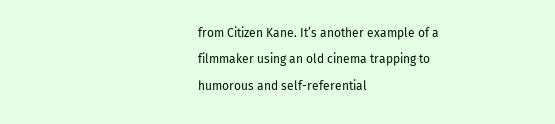from Citizen Kane. It’s another example of a filmmaker using an old cinema trapping to humorous and self-referential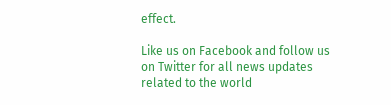effect.

Like us on Facebook and follow us on Twitter for all news updates related to the world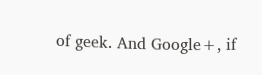of geek. And Google+, if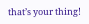that’s your thing!